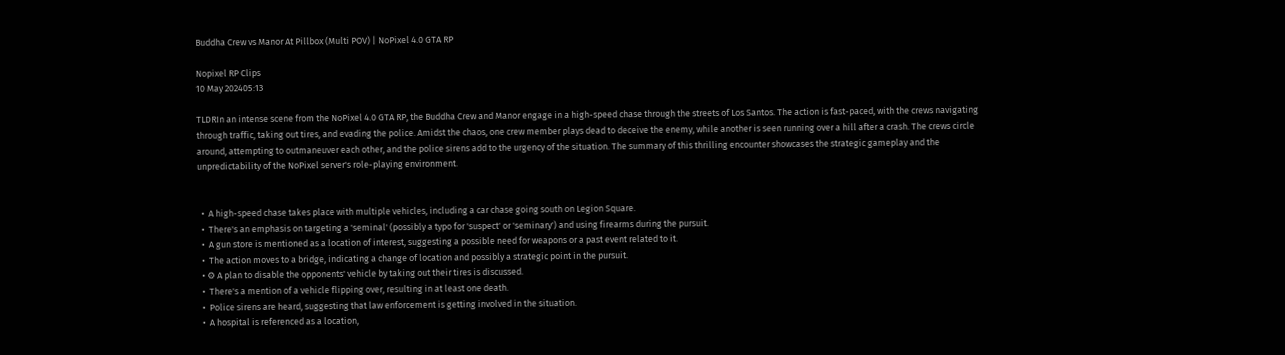Buddha Crew vs Manor At Pillbox (Multi POV) | NoPixel 4.0 GTA RP

Nopixel RP Clips
10 May 202405:13

TLDRIn an intense scene from the NoPixel 4.0 GTA RP, the Buddha Crew and Manor engage in a high-speed chase through the streets of Los Santos. The action is fast-paced, with the crews navigating through traffic, taking out tires, and evading the police. Amidst the chaos, one crew member plays dead to deceive the enemy, while another is seen running over a hill after a crash. The crews circle around, attempting to outmaneuver each other, and the police sirens add to the urgency of the situation. The summary of this thrilling encounter showcases the strategic gameplay and the unpredictability of the NoPixel server's role-playing environment.


  •  A high-speed chase takes place with multiple vehicles, including a car chase going south on Legion Square.
  •  There's an emphasis on targeting a 'seminal' (possibly a typo for 'suspect' or 'seminary') and using firearms during the pursuit.
  •  A gun store is mentioned as a location of interest, suggesting a possible need for weapons or a past event related to it.
  •  The action moves to a bridge, indicating a change of location and possibly a strategic point in the pursuit.
  • ⚙ A plan to disable the opponents' vehicle by taking out their tires is discussed.
  •  There's a mention of a vehicle flipping over, resulting in at least one death.
  •  Police sirens are heard, suggesting that law enforcement is getting involved in the situation.
  •  A hospital is referenced as a location,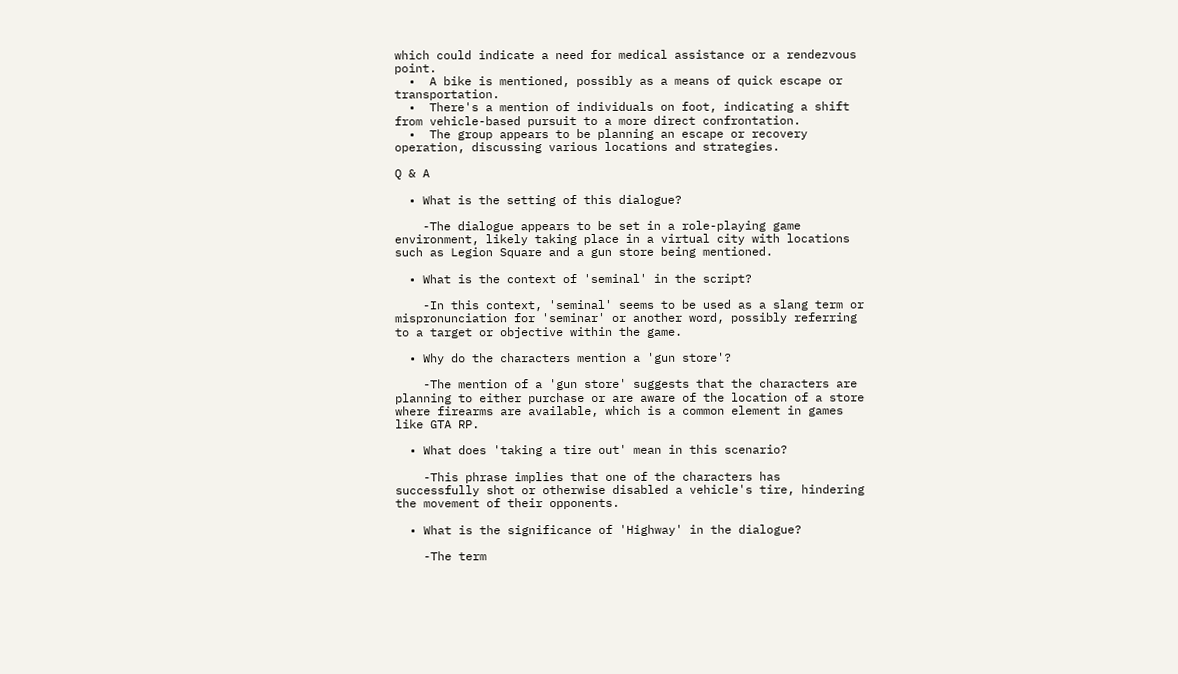which could indicate a need for medical assistance or a rendezvous point.
  •  A bike is mentioned, possibly as a means of quick escape or transportation.
  •  There's a mention of individuals on foot, indicating a shift from vehicle-based pursuit to a more direct confrontation.
  •  The group appears to be planning an escape or recovery operation, discussing various locations and strategies.

Q & A

  • What is the setting of this dialogue?

    -The dialogue appears to be set in a role-playing game environment, likely taking place in a virtual city with locations such as Legion Square and a gun store being mentioned.

  • What is the context of 'seminal' in the script?

    -In this context, 'seminal' seems to be used as a slang term or mispronunciation for 'seminar' or another word, possibly referring to a target or objective within the game.

  • Why do the characters mention a 'gun store'?

    -The mention of a 'gun store' suggests that the characters are planning to either purchase or are aware of the location of a store where firearms are available, which is a common element in games like GTA RP.

  • What does 'taking a tire out' mean in this scenario?

    -This phrase implies that one of the characters has successfully shot or otherwise disabled a vehicle's tire, hindering the movement of their opponents.

  • What is the significance of 'Highway' in the dialogue?

    -The term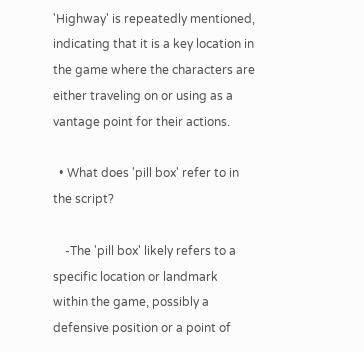'Highway' is repeatedly mentioned, indicating that it is a key location in the game where the characters are either traveling on or using as a vantage point for their actions.

  • What does 'pill box' refer to in the script?

    -The 'pill box' likely refers to a specific location or landmark within the game, possibly a defensive position or a point of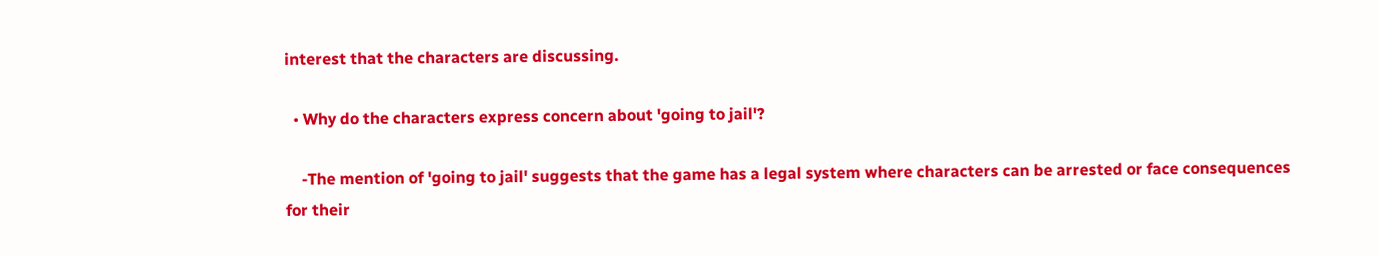interest that the characters are discussing.

  • Why do the characters express concern about 'going to jail'?

    -The mention of 'going to jail' suggests that the game has a legal system where characters can be arrested or face consequences for their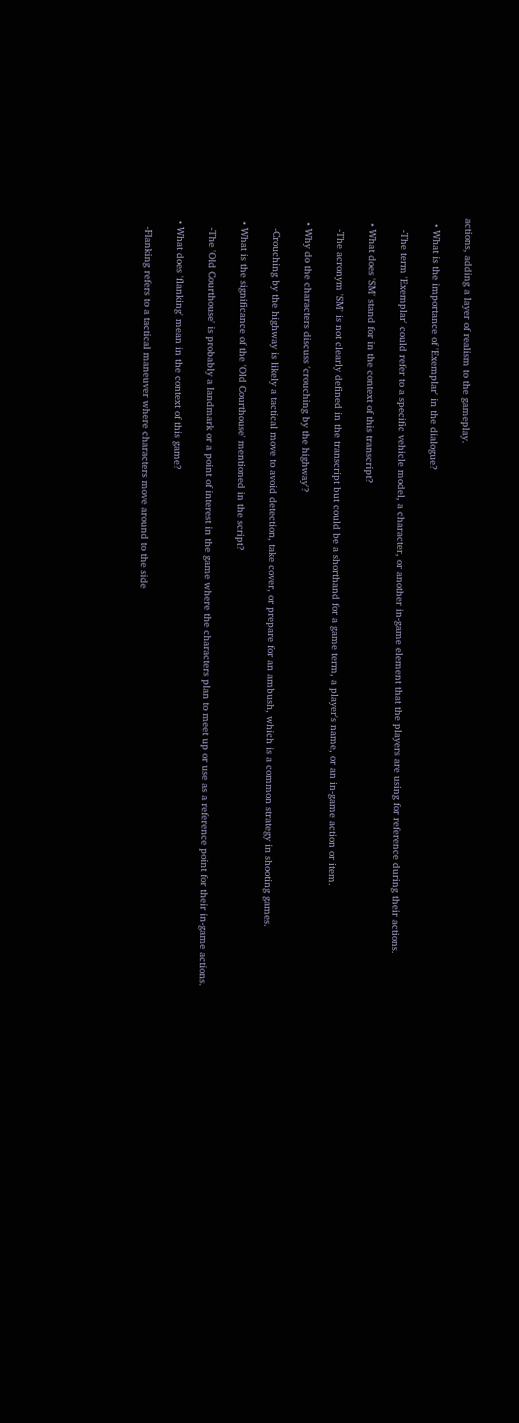actions, adding a layer of realism to the gameplay.

  • What is the importance of 'Exemplar' in the dialogue?

    -The term 'Exemplar' could refer to a specific vehicle model, a character, or another in-game element that the players are using for reference during their actions.

  • What does 'SM' stand for in the context of this transcript?

    -The acronym 'SM' is not clearly defined in the transcript but could be a shorthand for a game term, a player's name, or an in-game action or item.

  • Why do the characters discuss 'crouching by the highway'?

    -Crouching by the highway is likely a tactical move to avoid detection, take cover, or prepare for an ambush, which is a common strategy in shooting games.

  • What is the significance of the 'Old Courthouse' mentioned in the script?

    -The 'Old Courthouse' is probably a landmark or a point of interest in the game where the characters plan to meet up or use as a reference point for their in-game actions.

  • What does 'flanking' mean in the context of this game?

    -Flanking refers to a tactical maneuver where characters move around to the side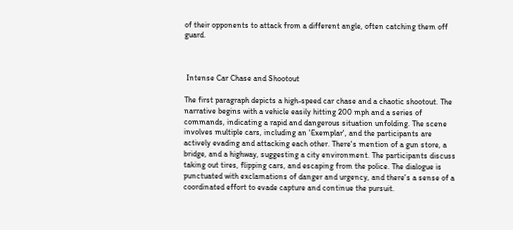of their opponents to attack from a different angle, often catching them off guard.



 Intense Car Chase and Shootout

The first paragraph depicts a high-speed car chase and a chaotic shootout. The narrative begins with a vehicle easily hitting 200 mph and a series of commands, indicating a rapid and dangerous situation unfolding. The scene involves multiple cars, including an 'Exemplar', and the participants are actively evading and attacking each other. There's mention of a gun store, a bridge, and a highway, suggesting a city environment. The participants discuss taking out tires, flipping cars, and escaping from the police. The dialogue is punctuated with exclamations of danger and urgency, and there's a sense of a coordinated effort to evade capture and continue the pursuit.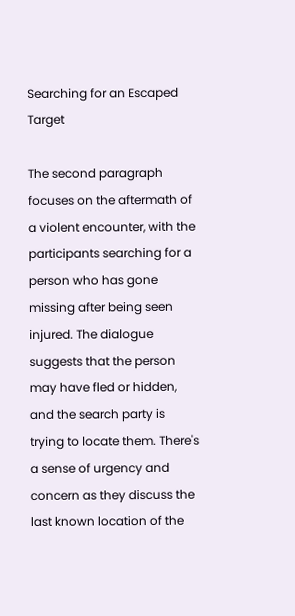Searching for an Escaped Target

The second paragraph focuses on the aftermath of a violent encounter, with the participants searching for a person who has gone missing after being seen injured. The dialogue suggests that the person may have fled or hidden, and the search party is trying to locate them. There's a sense of urgency and concern as they discuss the last known location of the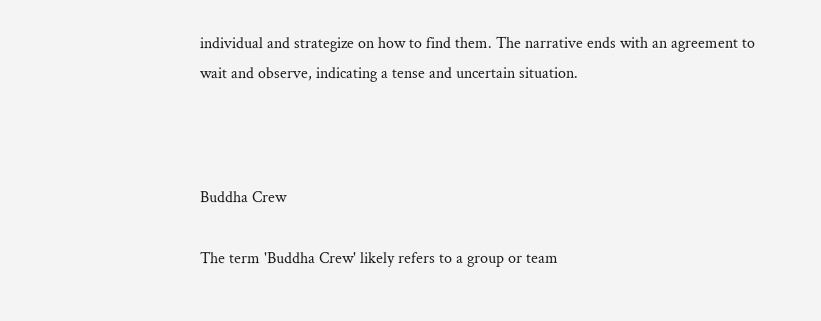individual and strategize on how to find them. The narrative ends with an agreement to wait and observe, indicating a tense and uncertain situation.



Buddha Crew

The term 'Buddha Crew' likely refers to a group or team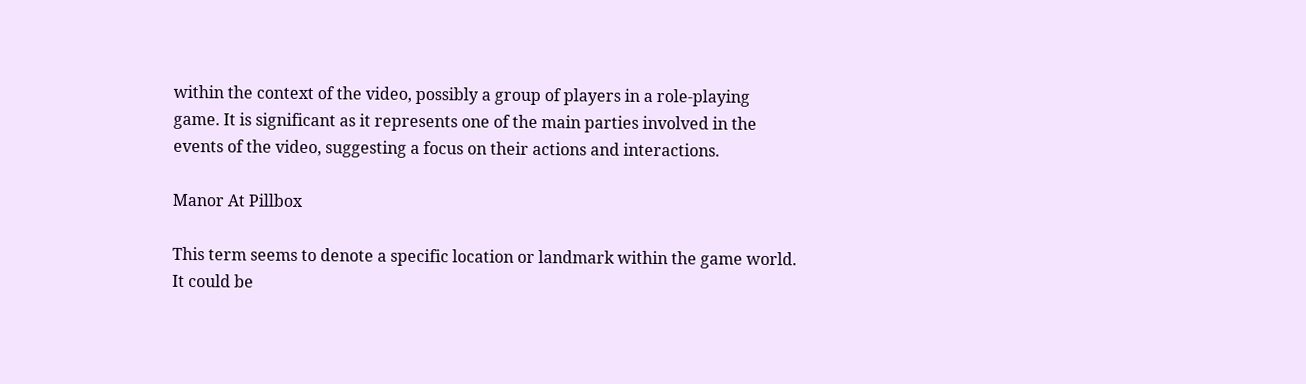within the context of the video, possibly a group of players in a role-playing game. It is significant as it represents one of the main parties involved in the events of the video, suggesting a focus on their actions and interactions.

Manor At Pillbox

This term seems to denote a specific location or landmark within the game world. It could be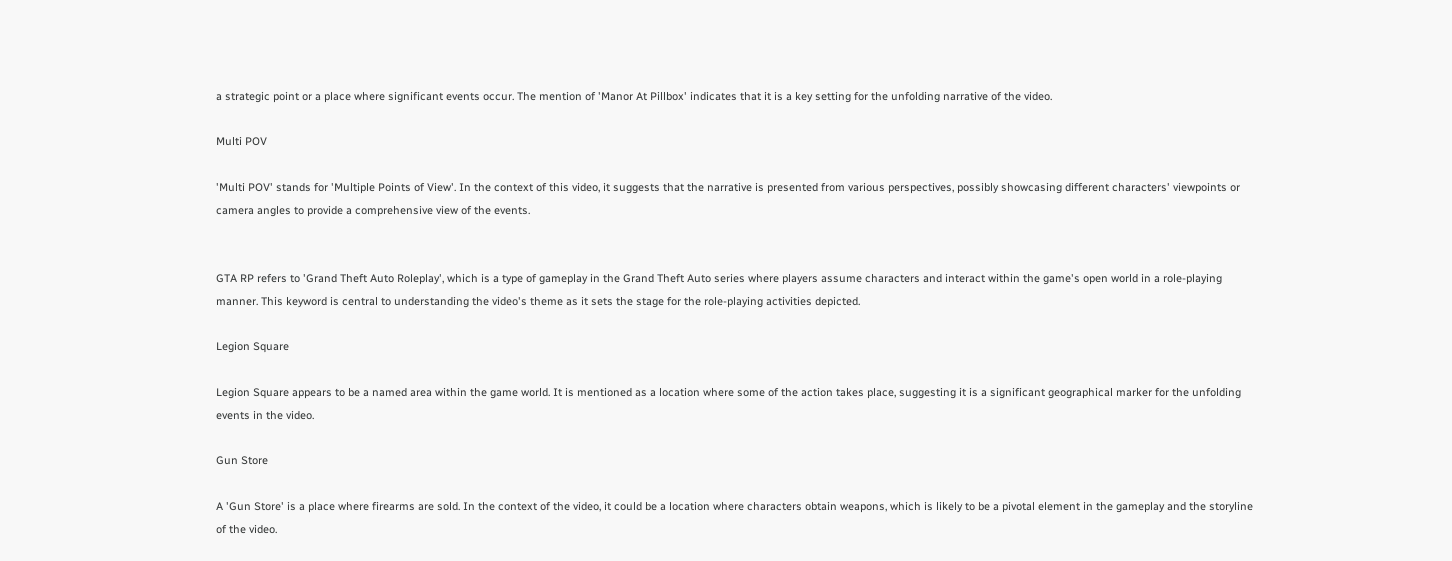a strategic point or a place where significant events occur. The mention of 'Manor At Pillbox' indicates that it is a key setting for the unfolding narrative of the video.

Multi POV

'Multi POV' stands for 'Multiple Points of View'. In the context of this video, it suggests that the narrative is presented from various perspectives, possibly showcasing different characters' viewpoints or camera angles to provide a comprehensive view of the events.


GTA RP refers to 'Grand Theft Auto Roleplay', which is a type of gameplay in the Grand Theft Auto series where players assume characters and interact within the game's open world in a role-playing manner. This keyword is central to understanding the video's theme as it sets the stage for the role-playing activities depicted.

Legion Square

Legion Square appears to be a named area within the game world. It is mentioned as a location where some of the action takes place, suggesting it is a significant geographical marker for the unfolding events in the video.

Gun Store

A 'Gun Store' is a place where firearms are sold. In the context of the video, it could be a location where characters obtain weapons, which is likely to be a pivotal element in the gameplay and the storyline of the video.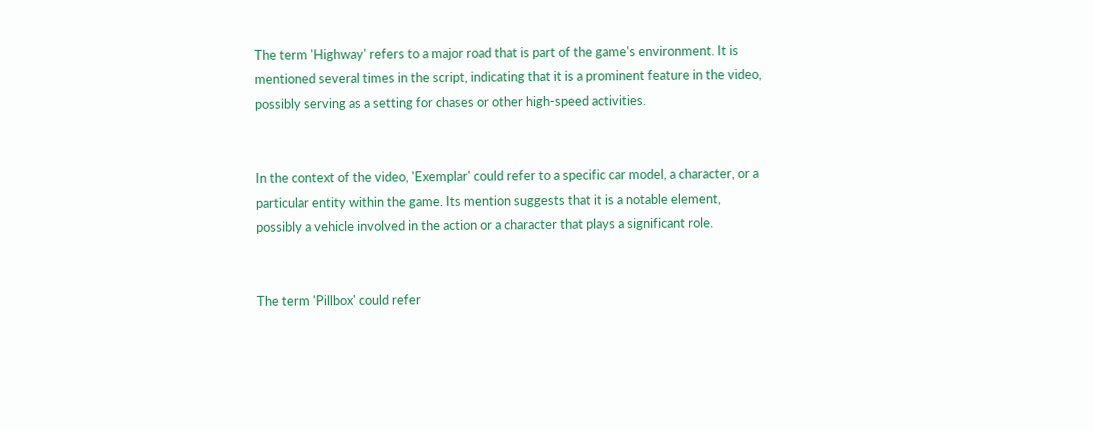The term 'Highway' refers to a major road that is part of the game's environment. It is mentioned several times in the script, indicating that it is a prominent feature in the video, possibly serving as a setting for chases or other high-speed activities.


In the context of the video, 'Exemplar' could refer to a specific car model, a character, or a particular entity within the game. Its mention suggests that it is a notable element, possibly a vehicle involved in the action or a character that plays a significant role.


The term 'Pillbox' could refer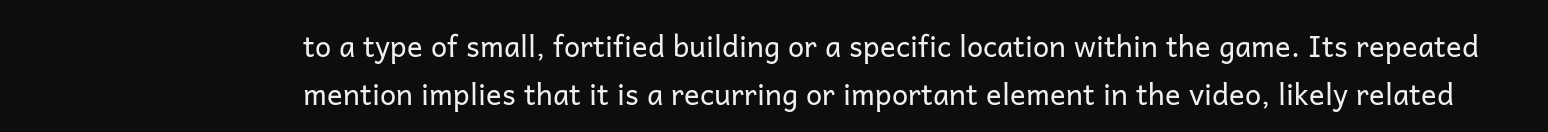to a type of small, fortified building or a specific location within the game. Its repeated mention implies that it is a recurring or important element in the video, likely related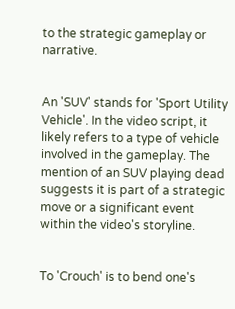to the strategic gameplay or narrative.


An 'SUV' stands for 'Sport Utility Vehicle'. In the video script, it likely refers to a type of vehicle involved in the gameplay. The mention of an SUV playing dead suggests it is part of a strategic move or a significant event within the video's storyline.


To 'Crouch' is to bend one's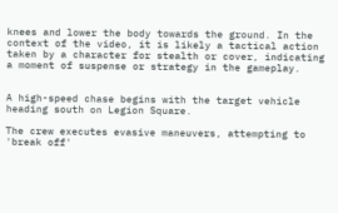knees and lower the body towards the ground. In the context of the video, it is likely a tactical action taken by a character for stealth or cover, indicating a moment of suspense or strategy in the gameplay.


A high-speed chase begins with the target vehicle heading south on Legion Square.

The crew executes evasive maneuvers, attempting to 'break off'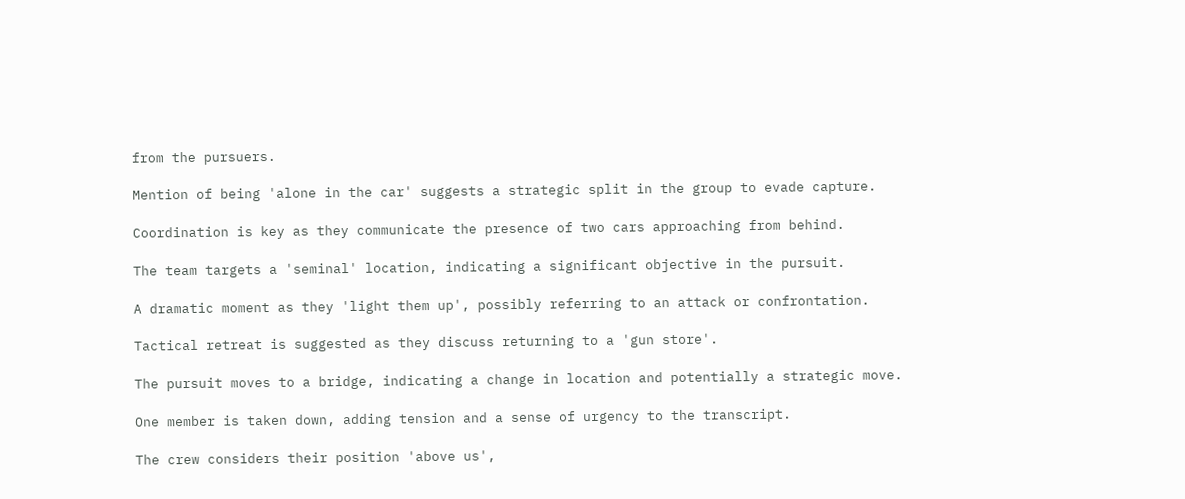from the pursuers.

Mention of being 'alone in the car' suggests a strategic split in the group to evade capture.

Coordination is key as they communicate the presence of two cars approaching from behind.

The team targets a 'seminal' location, indicating a significant objective in the pursuit.

A dramatic moment as they 'light them up', possibly referring to an attack or confrontation.

Tactical retreat is suggested as they discuss returning to a 'gun store'.

The pursuit moves to a bridge, indicating a change in location and potentially a strategic move.

One member is taken down, adding tension and a sense of urgency to the transcript.

The crew considers their position 'above us',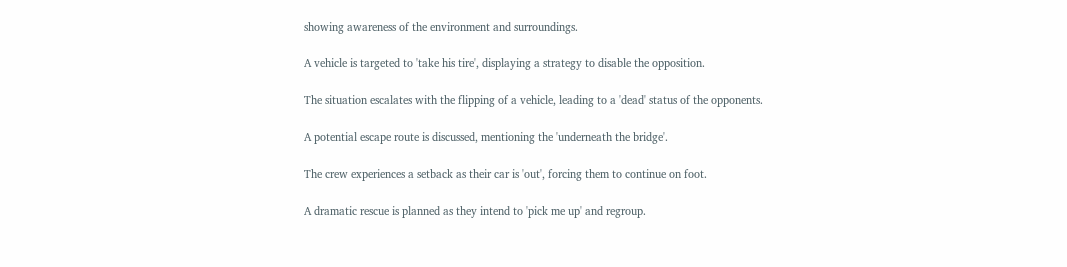showing awareness of the environment and surroundings.

A vehicle is targeted to 'take his tire', displaying a strategy to disable the opposition.

The situation escalates with the flipping of a vehicle, leading to a 'dead' status of the opponents.

A potential escape route is discussed, mentioning the 'underneath the bridge'.

The crew experiences a setback as their car is 'out', forcing them to continue on foot.

A dramatic rescue is planned as they intend to 'pick me up' and regroup.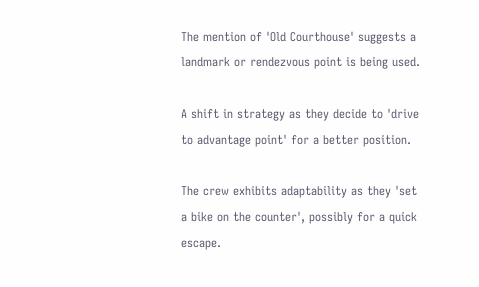The mention of 'Old Courthouse' suggests a landmark or rendezvous point is being used.

A shift in strategy as they decide to 'drive to advantage point' for a better position.

The crew exhibits adaptability as they 'set a bike on the counter', possibly for a quick escape.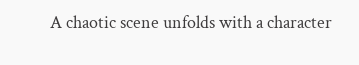A chaotic scene unfolds with a character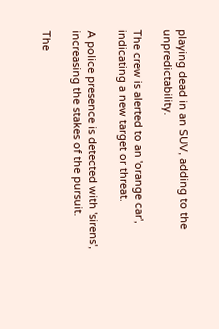playing dead in an SUV, adding to the unpredictability.

The crew is alerted to an 'orange car', indicating a new target or threat.

A police presence is detected with 'sirens', increasing the stakes of the pursuit.

The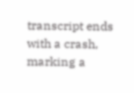transcript ends with a crash, marking a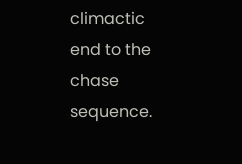climactic end to the chase sequence.